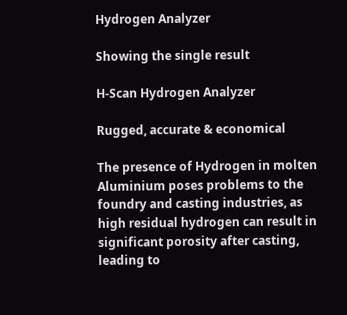Hydrogen Analyzer

Showing the single result

H-Scan Hydrogen Analyzer

Rugged, accurate & economical

The presence of Hydrogen in molten Aluminium poses problems to the foundry and casting industries, as high residual hydrogen can result in significant porosity after casting, leading to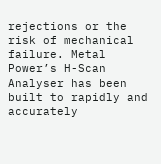rejections or the risk of mechanical failure. Metal Power’s H-Scan Analyser has been built to rapidly and accurately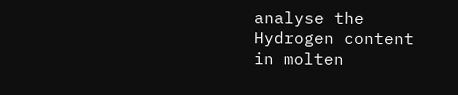analyse the Hydrogen content in molten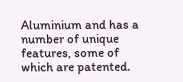Aluminium and has a number of unique features, some of which are patented.